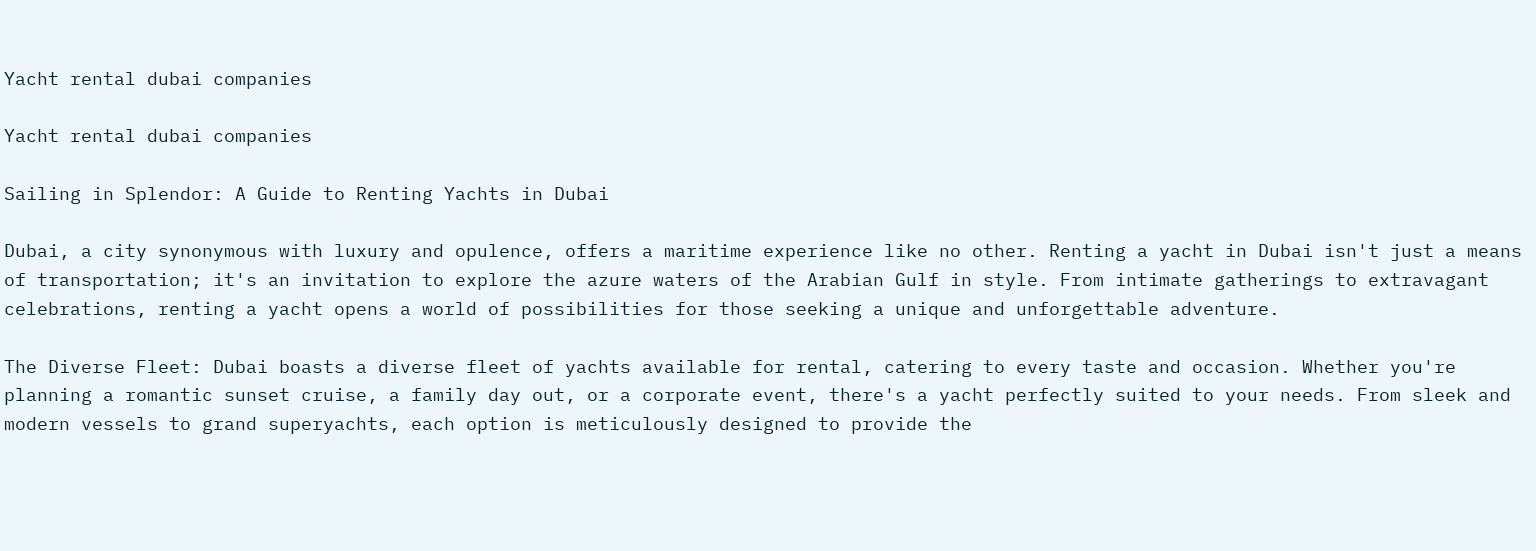Yacht rental dubai companies

Yacht rental dubai companies

Sailing in Splendor: A Guide to Renting Yachts in Dubai

Dubai, a city synonymous with luxury and opulence, offers a maritime experience like no other. Renting a yacht in Dubai isn't just a means of transportation; it's an invitation to explore the azure waters of the Arabian Gulf in style. From intimate gatherings to extravagant celebrations, renting a yacht opens a world of possibilities for those seeking a unique and unforgettable adventure.

The Diverse Fleet: Dubai boasts a diverse fleet of yachts available for rental, catering to every taste and occasion. Whether you're planning a romantic sunset cruise, a family day out, or a corporate event, there's a yacht perfectly suited to your needs. From sleek and modern vessels to grand superyachts, each option is meticulously designed to provide the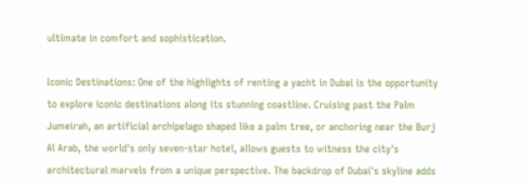ultimate in comfort and sophistication.

Iconic Destinations: One of the highlights of renting a yacht in Dubai is the opportunity to explore iconic destinations along its stunning coastline. Cruising past the Palm Jumeirah, an artificial archipelago shaped like a palm tree, or anchoring near the Burj Al Arab, the world's only seven-star hotel, allows guests to witness the city's architectural marvels from a unique perspective. The backdrop of Dubai's skyline adds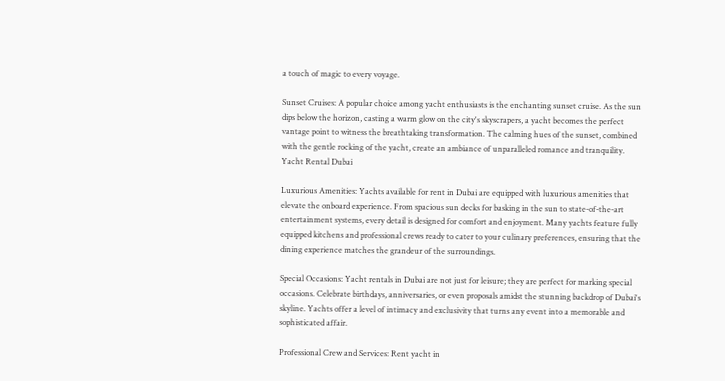a touch of magic to every voyage.

Sunset Cruises: A popular choice among yacht enthusiasts is the enchanting sunset cruise. As the sun dips below the horizon, casting a warm glow on the city's skyscrapers, a yacht becomes the perfect vantage point to witness the breathtaking transformation. The calming hues of the sunset, combined with the gentle rocking of the yacht, create an ambiance of unparalleled romance and tranquility. Yacht Rental Dubai

Luxurious Amenities: Yachts available for rent in Dubai are equipped with luxurious amenities that elevate the onboard experience. From spacious sun decks for basking in the sun to state-of-the-art entertainment systems, every detail is designed for comfort and enjoyment. Many yachts feature fully equipped kitchens and professional crews ready to cater to your culinary preferences, ensuring that the dining experience matches the grandeur of the surroundings.

Special Occasions: Yacht rentals in Dubai are not just for leisure; they are perfect for marking special occasions. Celebrate birthdays, anniversaries, or even proposals amidst the stunning backdrop of Dubai's skyline. Yachts offer a level of intimacy and exclusivity that turns any event into a memorable and sophisticated affair.

Professional Crew and Services: Rent yacht in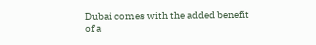Dubai comes with the added benefit of a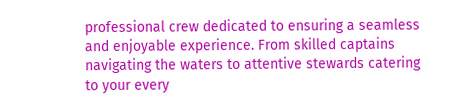professional crew dedicated to ensuring a seamless and enjoyable experience. From skilled captains navigating the waters to attentive stewards catering to your every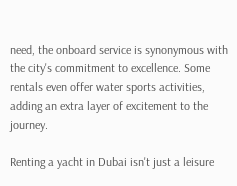need, the onboard service is synonymous with the city's commitment to excellence. Some rentals even offer water sports activities, adding an extra layer of excitement to the journey.

Renting a yacht in Dubai isn't just a leisure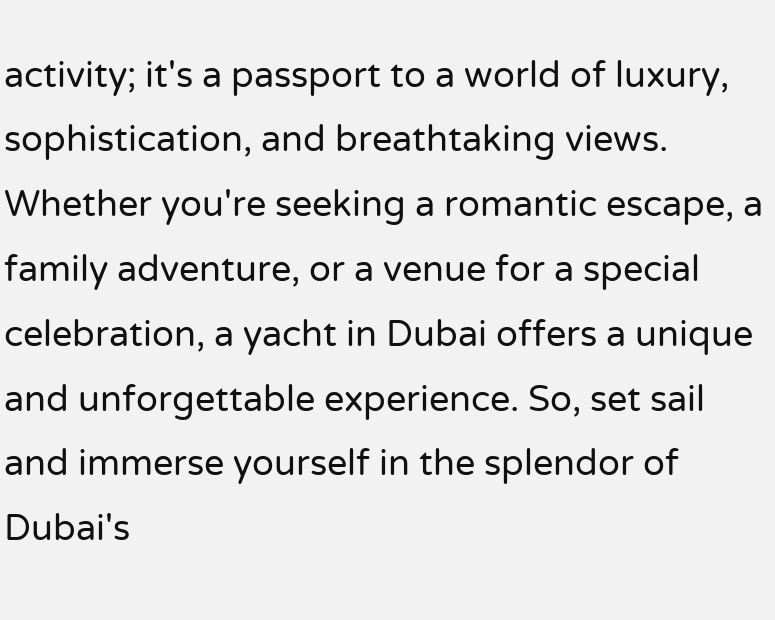activity; it's a passport to a world of luxury, sophistication, and breathtaking views. Whether you're seeking a romantic escape, a family adventure, or a venue for a special celebration, a yacht in Dubai offers a unique and unforgettable experience. So, set sail and immerse yourself in the splendor of Dubai's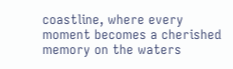coastline, where every moment becomes a cherished memory on the waters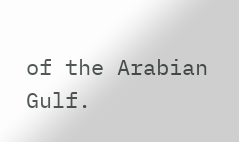of the Arabian Gulf.